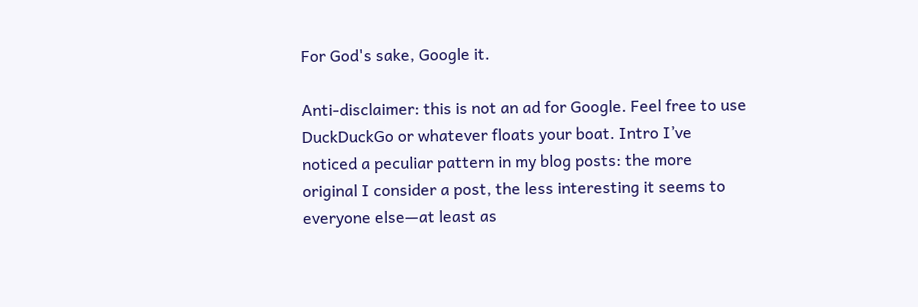For God's sake, Google it.

Anti-disclaimer: this is not an ad for Google. Feel free to use DuckDuckGo or whatever floats your boat. Intro I’ve noticed a peculiar pattern in my blog posts: the more original I consider a post, the less interesting it seems to everyone else—at least as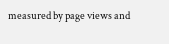measured by page views and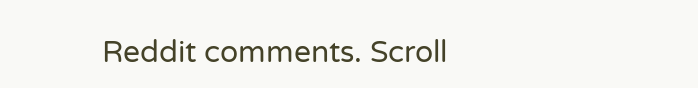Reddit comments. Scroll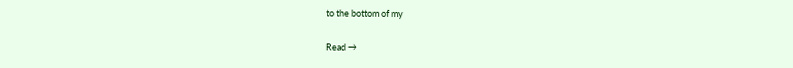to the bottom of my

Read →